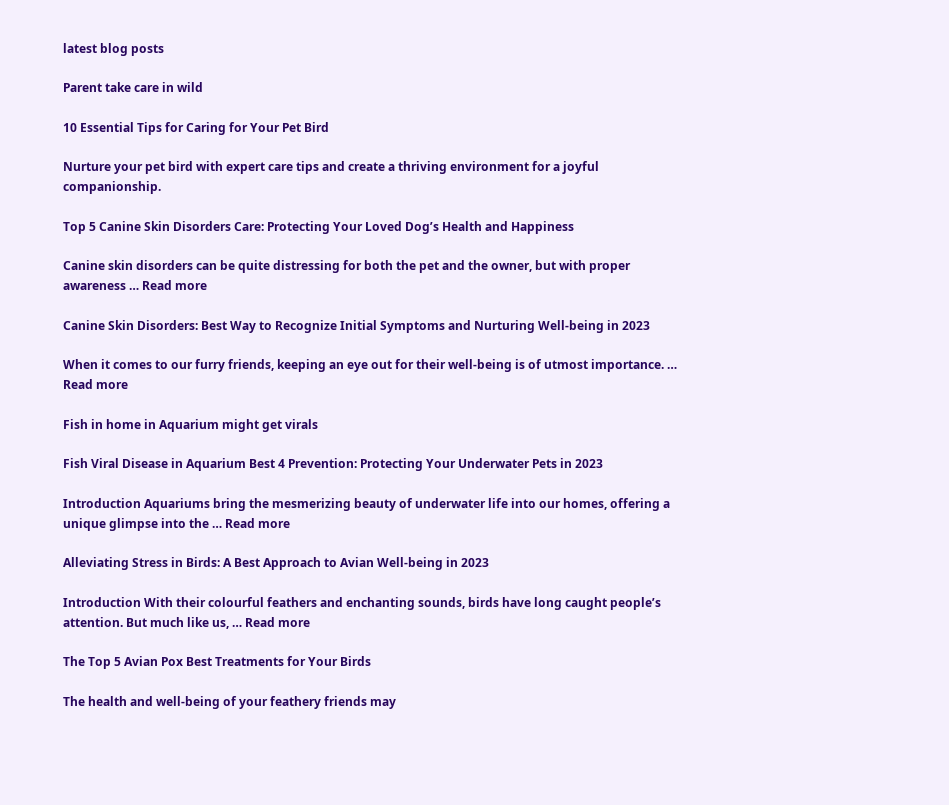latest blog posts

Parent take care in wild

10 Essential Tips for Caring for Your Pet Bird

Nurture your pet bird with expert care tips and create a thriving environment for a joyful companionship.

Top 5 Canine Skin Disorders Care: Protecting Your Loved Dog’s Health and Happiness

Canine skin disorders can be quite distressing for both the pet and the owner, but with proper awareness … Read more

Canine Skin Disorders: Best Way to Recognize Initial Symptoms and Nurturing Well-being in 2023

When it comes to our furry friends, keeping an eye out for their well-being is of utmost importance. … Read more

Fish in home in Aquarium might get virals

Fish Viral Disease in Aquarium Best 4 Prevention: Protecting Your Underwater Pets in 2023

Introduction Aquariums bring the mesmerizing beauty of underwater life into our homes, offering a unique glimpse into the … Read more

Alleviating Stress in Birds: A Best Approach to Avian Well-being in 2023

Introduction With their colourful feathers and enchanting sounds, birds have long caught people’s attention. But much like us, … Read more

The Top 5 Avian Pox Best Treatments for Your Birds

The health and well-being of your feathery friends may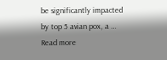be significantly impacted by top 5 avian pox, a … Read more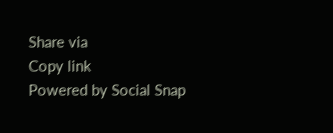Share via
Copy link
Powered by Social Snap